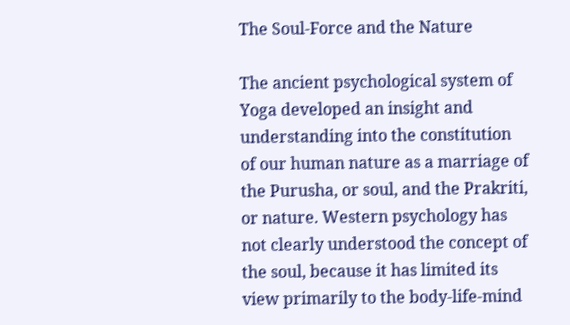The Soul-Force and the Nature

The ancient psychological system of Yoga developed an insight and understanding into the constitution of our human nature as a marriage of the Purusha, or soul, and the Prakriti, or nature. Western psychology has not clearly understood the concept of the soul, because it has limited its view primarily to the body-life-mind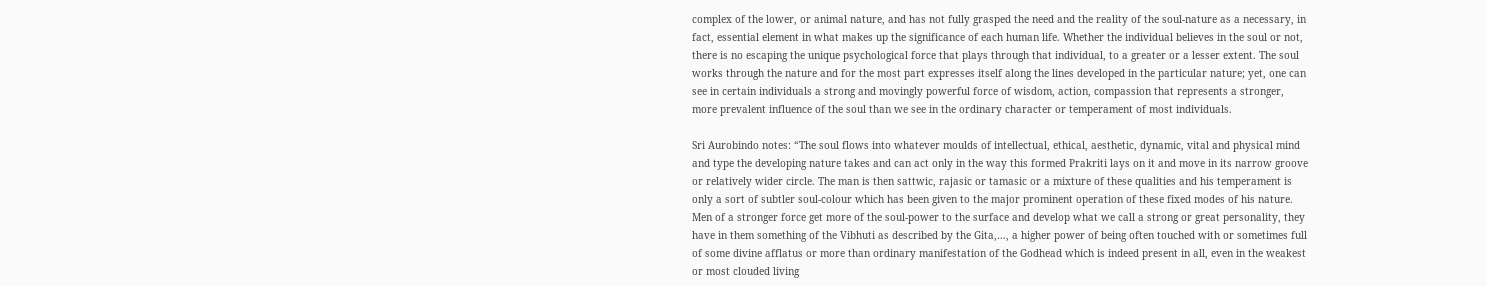complex of the lower, or animal nature, and has not fully grasped the need and the reality of the soul-nature as a necessary, in fact, essential element in what makes up the significance of each human life. Whether the individual believes in the soul or not, there is no escaping the unique psychological force that plays through that individual, to a greater or a lesser extent. The soul works through the nature and for the most part expresses itself along the lines developed in the particular nature; yet, one can see in certain individuals a strong and movingly powerful force of wisdom, action, compassion that represents a stronger, more prevalent influence of the soul than we see in the ordinary character or temperament of most individuals.

Sri Aurobindo notes: “The soul flows into whatever moulds of intellectual, ethical, aesthetic, dynamic, vital and physical mind and type the developing nature takes and can act only in the way this formed Prakriti lays on it and move in its narrow groove or relatively wider circle. The man is then sattwic, rajasic or tamasic or a mixture of these qualities and his temperament is only a sort of subtler soul-colour which has been given to the major prominent operation of these fixed modes of his nature. Men of a stronger force get more of the soul-power to the surface and develop what we call a strong or great personality, they have in them something of the Vibhuti as described by the Gita,…, a higher power of being often touched with or sometimes full of some divine afflatus or more than ordinary manifestation of the Godhead which is indeed present in all, even in the weakest or most clouded living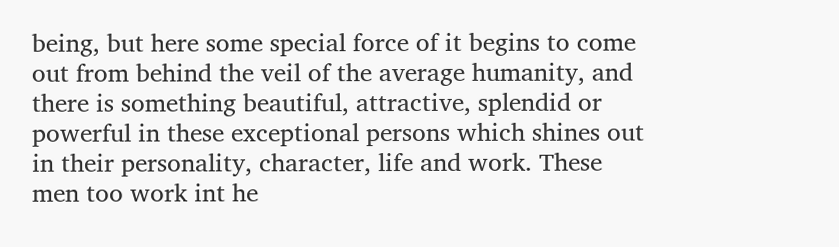being, but here some special force of it begins to come out from behind the veil of the average humanity, and there is something beautiful, attractive, splendid or powerful in these exceptional persons which shines out in their personality, character, life and work. These men too work int he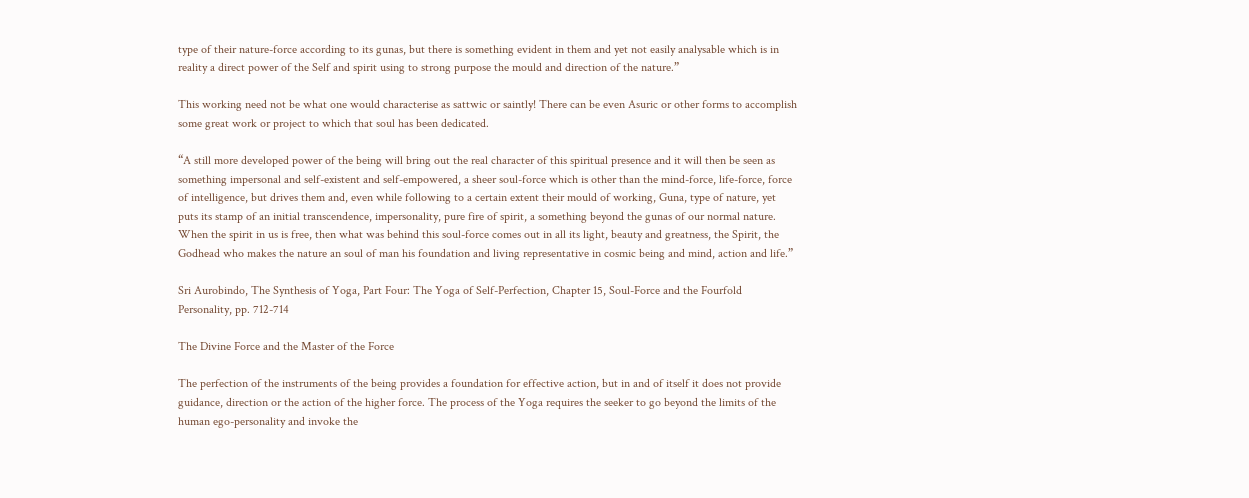type of their nature-force according to its gunas, but there is something evident in them and yet not easily analysable which is in reality a direct power of the Self and spirit using to strong purpose the mould and direction of the nature.”

This working need not be what one would characterise as sattwic or saintly! There can be even Asuric or other forms to accomplish some great work or project to which that soul has been dedicated.

“A still more developed power of the being will bring out the real character of this spiritual presence and it will then be seen as something impersonal and self-existent and self-empowered, a sheer soul-force which is other than the mind-force, life-force, force of intelligence, but drives them and, even while following to a certain extent their mould of working, Guna, type of nature, yet puts its stamp of an initial transcendence, impersonality, pure fire of spirit, a something beyond the gunas of our normal nature. When the spirit in us is free, then what was behind this soul-force comes out in all its light, beauty and greatness, the Spirit, the Godhead who makes the nature an soul of man his foundation and living representative in cosmic being and mind, action and life.”

Sri Aurobindo, The Synthesis of Yoga, Part Four: The Yoga of Self-Perfection, Chapter 15, Soul-Force and the Fourfold Personality, pp. 712-714

The Divine Force and the Master of the Force

The perfection of the instruments of the being provides a foundation for effective action, but in and of itself it does not provide guidance, direction or the action of the higher force. The process of the Yoga requires the seeker to go beyond the limits of the human ego-personality and invoke the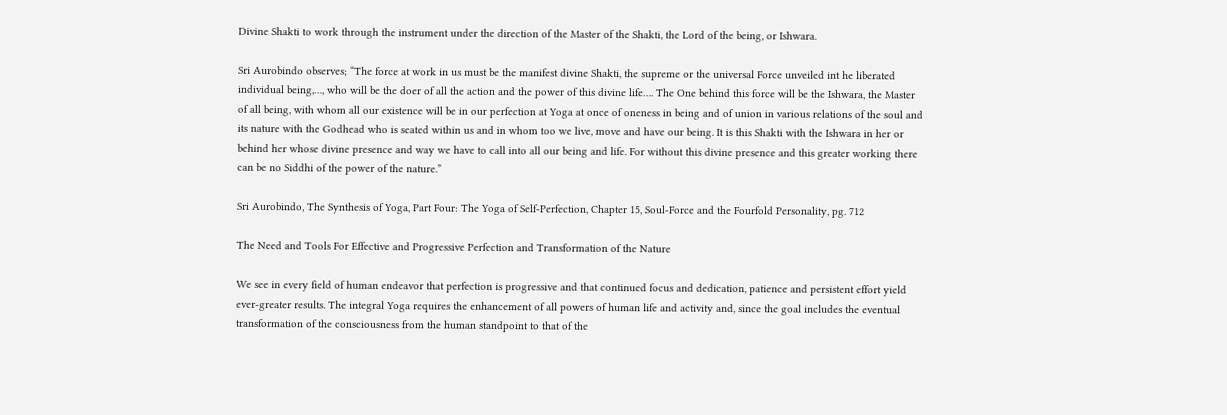Divine Shakti to work through the instrument under the direction of the Master of the Shakti, the Lord of the being, or Ishwara.

Sri Aurobindo observes; “The force at work in us must be the manifest divine Shakti, the supreme or the universal Force unveiled int he liberated individual being,…, who will be the doer of all the action and the power of this divine life…. The One behind this force will be the Ishwara, the Master of all being, with whom all our existence will be in our perfection at Yoga at once of oneness in being and of union in various relations of the soul and its nature with the Godhead who is seated within us and in whom too we live, move and have our being. It is this Shakti with the Ishwara in her or behind her whose divine presence and way we have to call into all our being and life. For without this divine presence and this greater working there can be no Siddhi of the power of the nature.”

Sri Aurobindo, The Synthesis of Yoga, Part Four: The Yoga of Self-Perfection, Chapter 15, Soul-Force and the Fourfold Personality, pg. 712

The Need and Tools For Effective and Progressive Perfection and Transformation of the Nature

We see in every field of human endeavor that perfection is progressive and that continued focus and dedication, patience and persistent effort yield ever-greater results. The integral Yoga requires the enhancement of all powers of human life and activity and, since the goal includes the eventual transformation of the consciousness from the human standpoint to that of the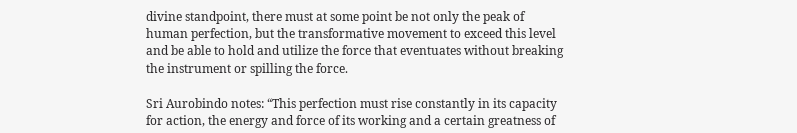divine standpoint, there must at some point be not only the peak of human perfection, but the transformative movement to exceed this level and be able to hold and utilize the force that eventuates without breaking the instrument or spilling the force.

Sri Aurobindo notes: “This perfection must rise constantly in its capacity for action, the energy and force of its working and a certain greatness of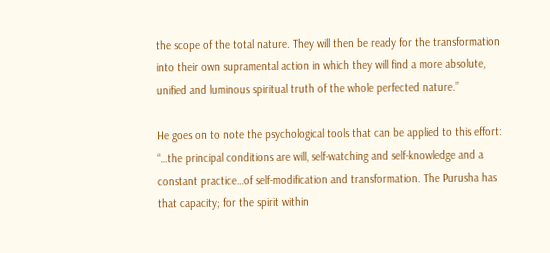the scope of the total nature. They will then be ready for the transformation into their own supramental action in which they will find a more absolute, unified and luminous spiritual truth of the whole perfected nature.”

He goes on to note the psychological tools that can be applied to this effort: “…the principal conditions are will, self-watching and self-knowledge and a constant practice…of self-modification and transformation. The Purusha has that capacity; for the spirit within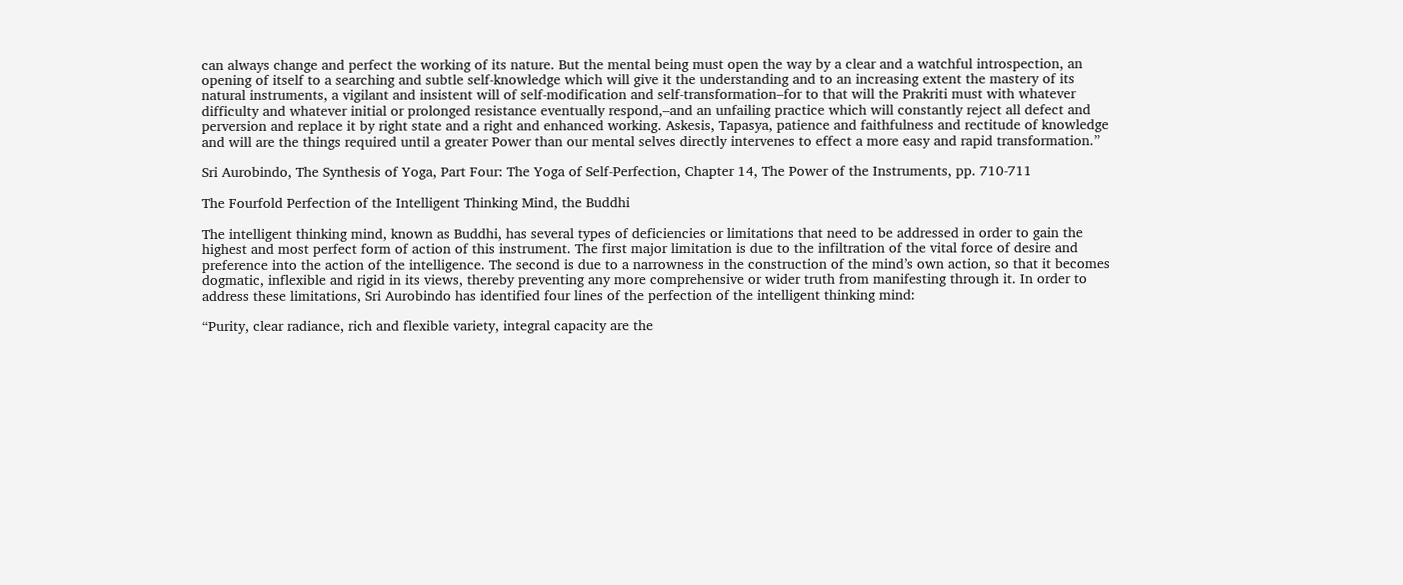can always change and perfect the working of its nature. But the mental being must open the way by a clear and a watchful introspection, an opening of itself to a searching and subtle self-knowledge which will give it the understanding and to an increasing extent the mastery of its natural instruments, a vigilant and insistent will of self-modification and self-transformation–for to that will the Prakriti must with whatever difficulty and whatever initial or prolonged resistance eventually respond,–and an unfailing practice which will constantly reject all defect and perversion and replace it by right state and a right and enhanced working. Askesis, Tapasya, patience and faithfulness and rectitude of knowledge and will are the things required until a greater Power than our mental selves directly intervenes to effect a more easy and rapid transformation.”

Sri Aurobindo, The Synthesis of Yoga, Part Four: The Yoga of Self-Perfection, Chapter 14, The Power of the Instruments, pp. 710-711

The Fourfold Perfection of the Intelligent Thinking Mind, the Buddhi

The intelligent thinking mind, known as Buddhi, has several types of deficiencies or limitations that need to be addressed in order to gain the highest and most perfect form of action of this instrument. The first major limitation is due to the infiltration of the vital force of desire and preference into the action of the intelligence. The second is due to a narrowness in the construction of the mind’s own action, so that it becomes dogmatic, inflexible and rigid in its views, thereby preventing any more comprehensive or wider truth from manifesting through it. In order to address these limitations, Sri Aurobindo has identified four lines of the perfection of the intelligent thinking mind:

“Purity, clear radiance, rich and flexible variety, integral capacity are the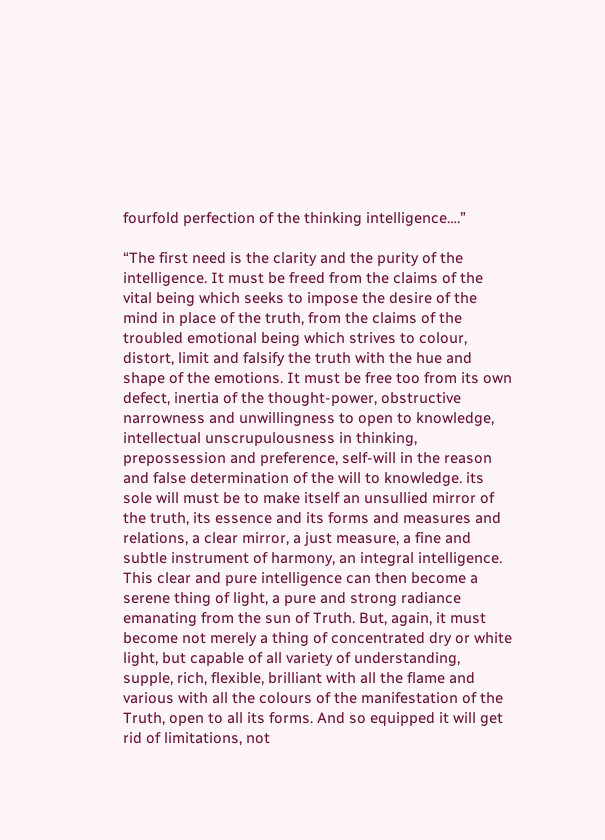fourfold perfection of the thinking intelligence….”

“The first need is the clarity and the purity of the intelligence. It must be freed from the claims of the vital being which seeks to impose the desire of the mind in place of the truth, from the claims of the troubled emotional being which strives to colour, distort, limit and falsify the truth with the hue and shape of the emotions. It must be free too from its own defect, inertia of the thought-power, obstructive narrowness and unwillingness to open to knowledge, intellectual unscrupulousness in thinking, prepossession and preference, self-will in the reason and false determination of the will to knowledge. its sole will must be to make itself an unsullied mirror of the truth, its essence and its forms and measures and relations, a clear mirror, a just measure, a fine and subtle instrument of harmony, an integral intelligence. This clear and pure intelligence can then become a serene thing of light, a pure and strong radiance emanating from the sun of Truth. But, again, it must become not merely a thing of concentrated dry or white light, but capable of all variety of understanding, supple, rich, flexible, brilliant with all the flame and various with all the colours of the manifestation of the Truth, open to all its forms. And so equipped it will get rid of limitations, not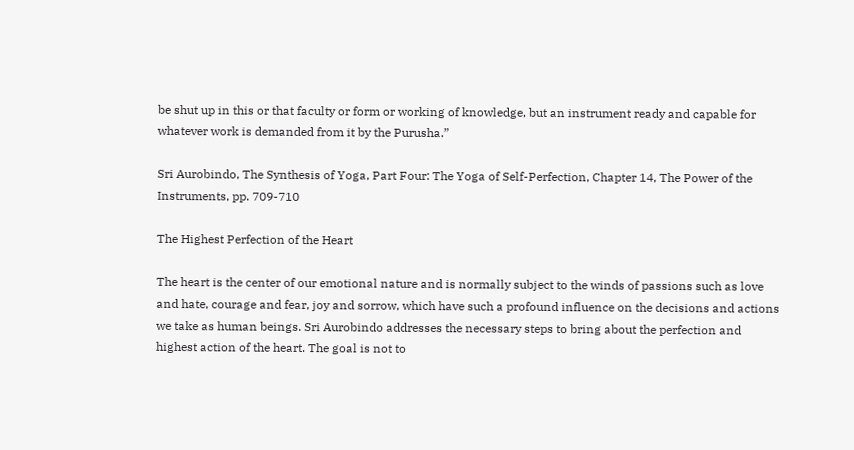be shut up in this or that faculty or form or working of knowledge, but an instrument ready and capable for whatever work is demanded from it by the Purusha.”

Sri Aurobindo, The Synthesis of Yoga, Part Four: The Yoga of Self-Perfection, Chapter 14, The Power of the Instruments, pp. 709-710

The Highest Perfection of the Heart

The heart is the center of our emotional nature and is normally subject to the winds of passions such as love and hate, courage and fear, joy and sorrow, which have such a profound influence on the decisions and actions we take as human beings. Sri Aurobindo addresses the necessary steps to bring about the perfection and highest action of the heart. The goal is not to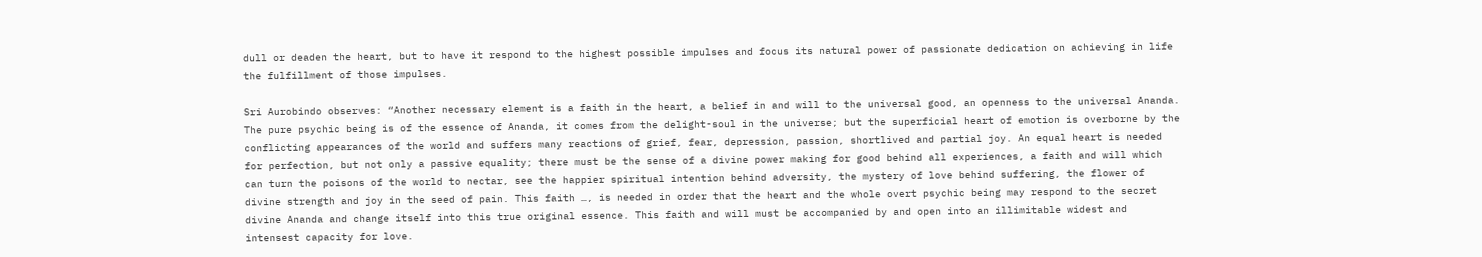dull or deaden the heart, but to have it respond to the highest possible impulses and focus its natural power of passionate dedication on achieving in life the fulfillment of those impulses.

Sri Aurobindo observes: “Another necessary element is a faith in the heart, a belief in and will to the universal good, an openness to the universal Ananda. The pure psychic being is of the essence of Ananda, it comes from the delight-soul in the universe; but the superficial heart of emotion is overborne by the conflicting appearances of the world and suffers many reactions of grief, fear, depression, passion, shortlived and partial joy. An equal heart is needed for perfection, but not only a passive equality; there must be the sense of a divine power making for good behind all experiences, a faith and will which can turn the poisons of the world to nectar, see the happier spiritual intention behind adversity, the mystery of love behind suffering, the flower of divine strength and joy in the seed of pain. This faith …, is needed in order that the heart and the whole overt psychic being may respond to the secret divine Ananda and change itself into this true original essence. This faith and will must be accompanied by and open into an illimitable widest and intensest capacity for love.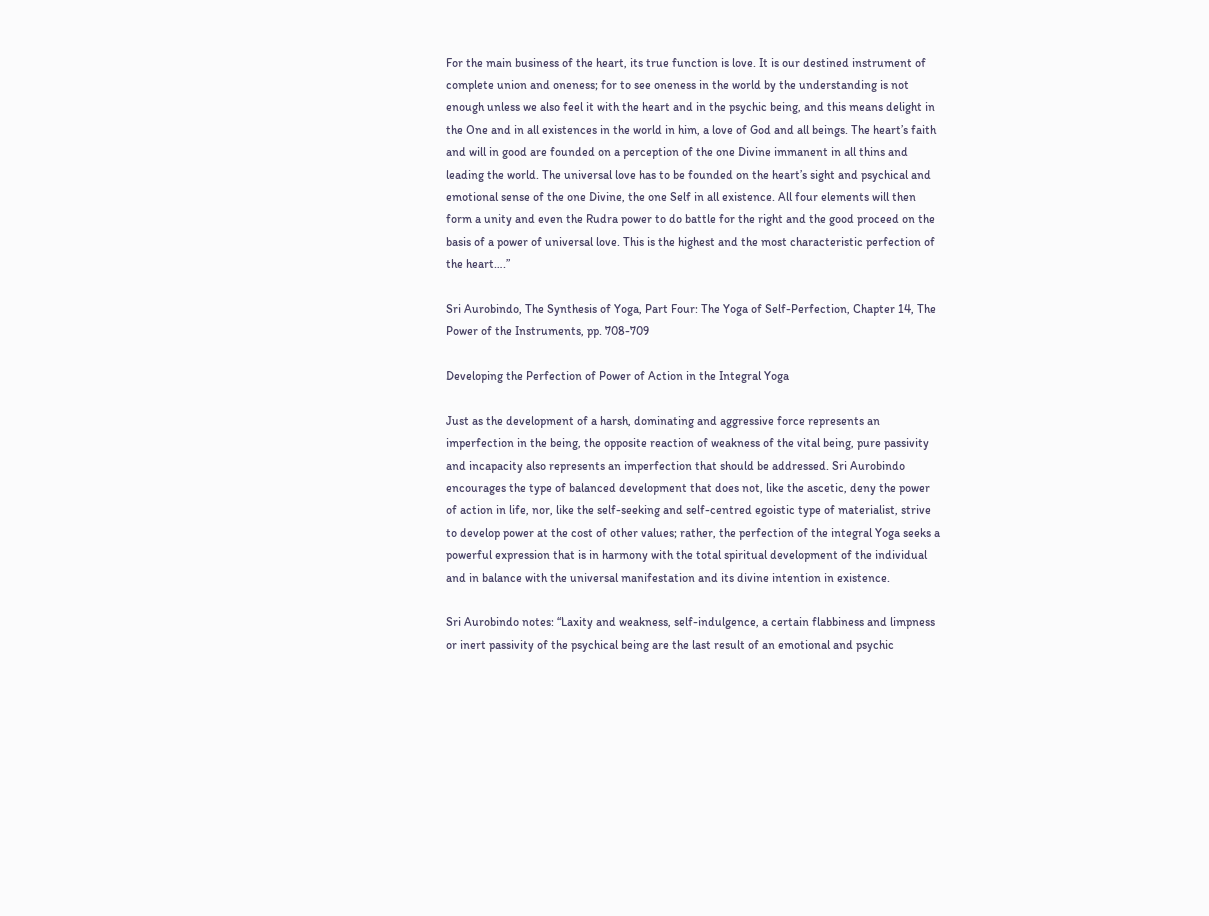For the main business of the heart, its true function is love. It is our destined instrument of complete union and oneness; for to see oneness in the world by the understanding is not enough unless we also feel it with the heart and in the psychic being, and this means delight in the One and in all existences in the world in him, a love of God and all beings. The heart’s faith and will in good are founded on a perception of the one Divine immanent in all thins and leading the world. The universal love has to be founded on the heart’s sight and psychical and emotional sense of the one Divine, the one Self in all existence. All four elements will then form a unity and even the Rudra power to do battle for the right and the good proceed on the basis of a power of universal love. This is the highest and the most characteristic perfection of the heart….”

Sri Aurobindo, The Synthesis of Yoga, Part Four: The Yoga of Self-Perfection, Chapter 14, The Power of the Instruments, pp. 708-709

Developing the Perfection of Power of Action in the Integral Yoga

Just as the development of a harsh, dominating and aggressive force represents an imperfection in the being, the opposite reaction of weakness of the vital being, pure passivity and incapacity also represents an imperfection that should be addressed. Sri Aurobindo encourages the type of balanced development that does not, like the ascetic, deny the power of action in life, nor, like the self-seeking and self-centred egoistic type of materialist, strive to develop power at the cost of other values; rather, the perfection of the integral Yoga seeks a powerful expression that is in harmony with the total spiritual development of the individual and in balance with the universal manifestation and its divine intention in existence.

Sri Aurobindo notes: “Laxity and weakness, self-indulgence, a certain flabbiness and limpness or inert passivity of the psychical being are the last result of an emotional and psychic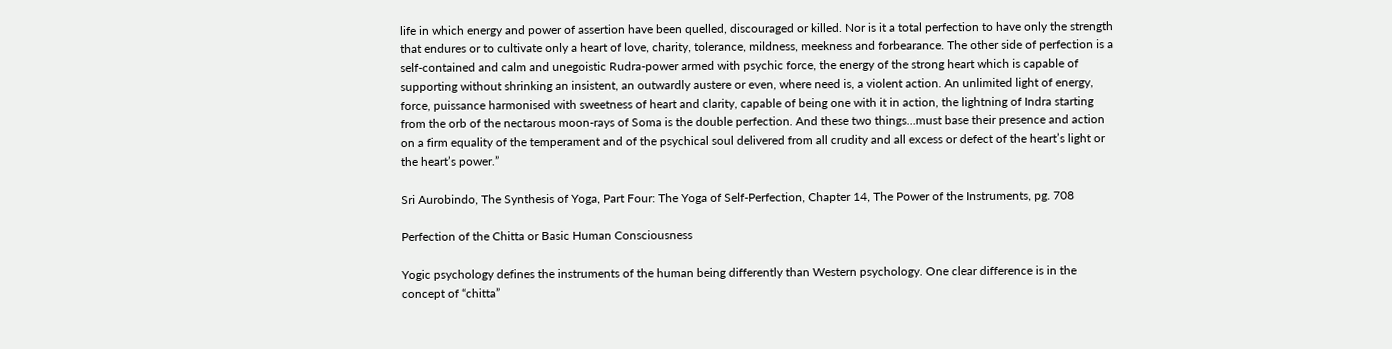life in which energy and power of assertion have been quelled, discouraged or killed. Nor is it a total perfection to have only the strength that endures or to cultivate only a heart of love, charity, tolerance, mildness, meekness and forbearance. The other side of perfection is a self-contained and calm and unegoistic Rudra-power armed with psychic force, the energy of the strong heart which is capable of supporting without shrinking an insistent, an outwardly austere or even, where need is, a violent action. An unlimited light of energy, force, puissance harmonised with sweetness of heart and clarity, capable of being one with it in action, the lightning of Indra starting from the orb of the nectarous moon-rays of Soma is the double perfection. And these two things…must base their presence and action on a firm equality of the temperament and of the psychical soul delivered from all crudity and all excess or defect of the heart’s light or the heart’s power.”

Sri Aurobindo, The Synthesis of Yoga, Part Four: The Yoga of Self-Perfection, Chapter 14, The Power of the Instruments, pg. 708

Perfection of the Chitta or Basic Human Consciousness

Yogic psychology defines the instruments of the human being differently than Western psychology. One clear difference is in the concept of “chitta”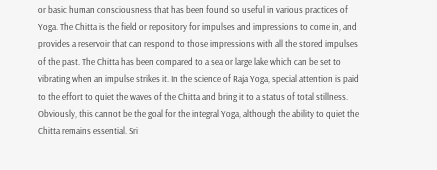or basic human consciousness that has been found so useful in various practices of Yoga. The Chitta is the field or repository for impulses and impressions to come in, and provides a reservoir that can respond to those impressions with all the stored impulses of the past. The Chitta has been compared to a sea or large lake which can be set to vibrating when an impulse strikes it. In the science of Raja Yoga, special attention is paid to the effort to quiet the waves of the Chitta and bring it to a status of total stillness. Obviously, this cannot be the goal for the integral Yoga, although the ability to quiet the Chitta remains essential. Sri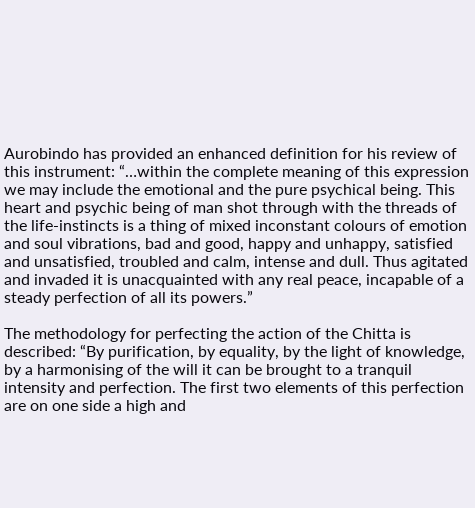Aurobindo has provided an enhanced definition for his review of this instrument: “…within the complete meaning of this expression we may include the emotional and the pure psychical being. This heart and psychic being of man shot through with the threads of the life-instincts is a thing of mixed inconstant colours of emotion and soul vibrations, bad and good, happy and unhappy, satisfied and unsatisfied, troubled and calm, intense and dull. Thus agitated and invaded it is unacquainted with any real peace, incapable of a steady perfection of all its powers.”

The methodology for perfecting the action of the Chitta is described: “By purification, by equality, by the light of knowledge, by a harmonising of the will it can be brought to a tranquil intensity and perfection. The first two elements of this perfection are on one side a high and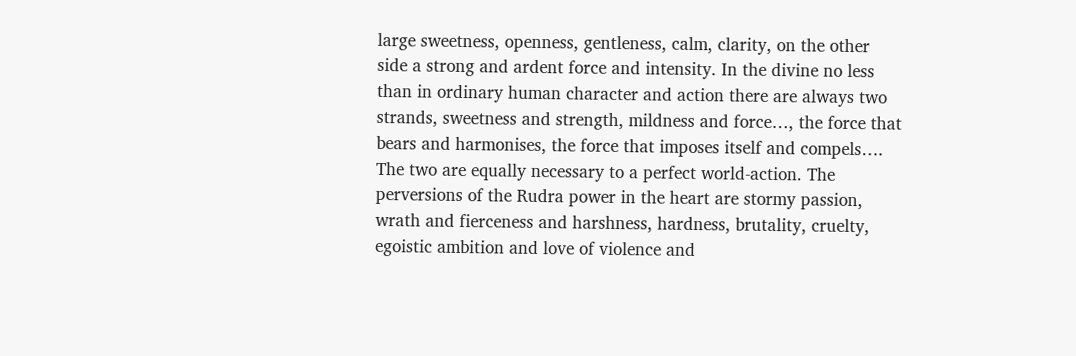large sweetness, openness, gentleness, calm, clarity, on the other side a strong and ardent force and intensity. In the divine no less than in ordinary human character and action there are always two strands, sweetness and strength, mildness and force…, the force that bears and harmonises, the force that imposes itself and compels…. The two are equally necessary to a perfect world-action. The perversions of the Rudra power in the heart are stormy passion, wrath and fierceness and harshness, hardness, brutality, cruelty, egoistic ambition and love of violence and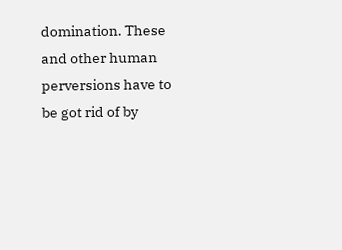domination. These and other human perversions have to be got rid of by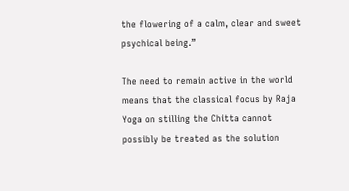the flowering of a calm, clear and sweet psychical being.”

The need to remain active in the world means that the classical focus by Raja Yoga on stilling the Chitta cannot possibly be treated as the solution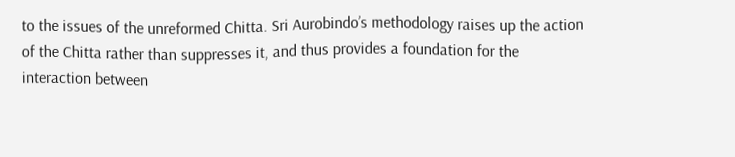to the issues of the unreformed Chitta. Sri Aurobindo’s methodology raises up the action of the Chitta rather than suppresses it, and thus provides a foundation for the interaction between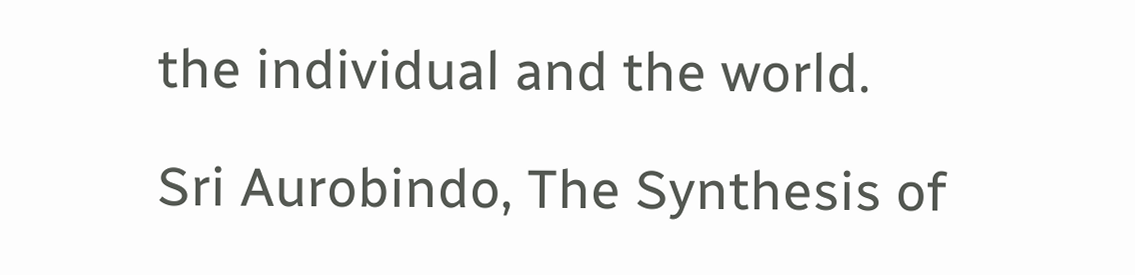the individual and the world.

Sri Aurobindo, The Synthesis of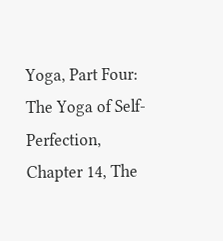Yoga, Part Four: The Yoga of Self-Perfection, Chapter 14, The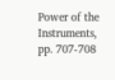Power of the Instruments, pp. 707-708